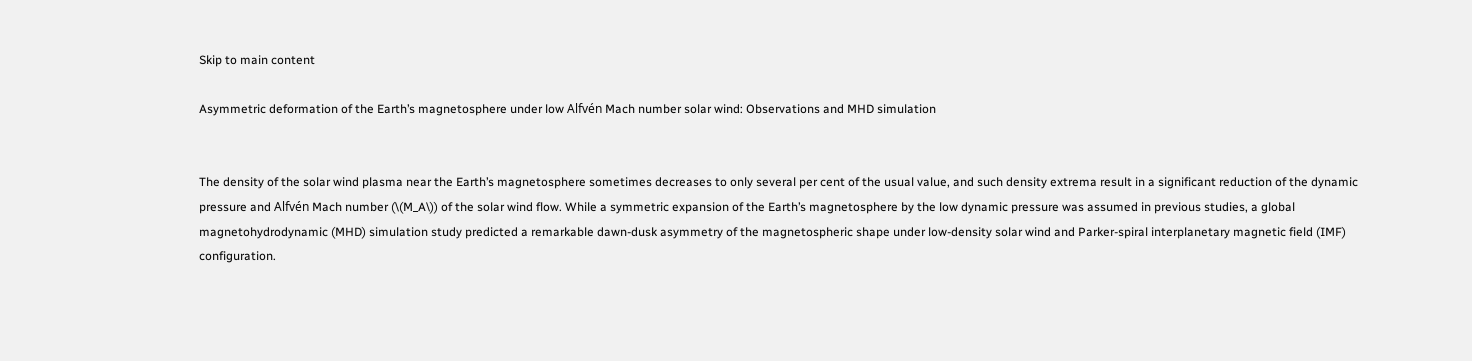Skip to main content

Asymmetric deformation of the Earth’s magnetosphere under low Alfvén Mach number solar wind: Observations and MHD simulation


The density of the solar wind plasma near the Earth’s magnetosphere sometimes decreases to only several per cent of the usual value, and such density extrema result in a significant reduction of the dynamic pressure and Alfvén Mach number (\(M_A\)) of the solar wind flow. While a symmetric expansion of the Earth’s magnetosphere by the low dynamic pressure was assumed in previous studies, a global magnetohydrodynamic (MHD) simulation study predicted a remarkable dawn-dusk asymmetry of the magnetospheric shape under low-density solar wind and Parker-spiral interplanetary magnetic field (IMF) configuration.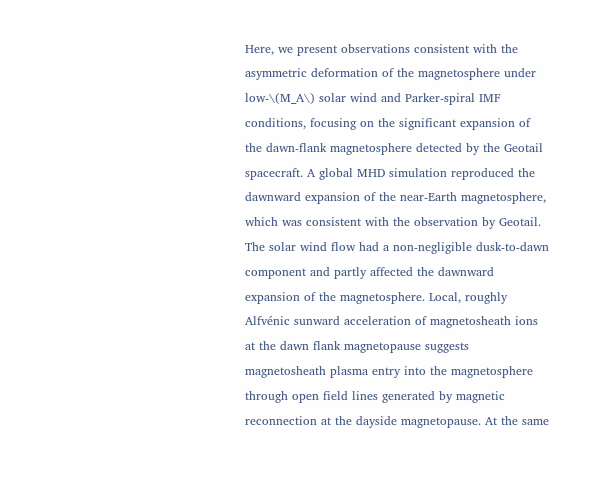Here, we present observations consistent with the asymmetric deformation of the magnetosphere under low-\(M_A\) solar wind and Parker-spiral IMF conditions, focusing on the significant expansion of the dawn-flank magnetosphere detected by the Geotail spacecraft. A global MHD simulation reproduced the dawnward expansion of the near-Earth magnetosphere, which was consistent with the observation by Geotail. The solar wind flow had a non-negligible dusk-to-dawn component and partly affected the dawnward expansion of the magnetosphere. Local, roughly Alfvénic sunward acceleration of magnetosheath ions at the dawn flank magnetopause suggests magnetosheath plasma entry into the magnetosphere through open field lines generated by magnetic reconnection at the dayside magnetopause. At the same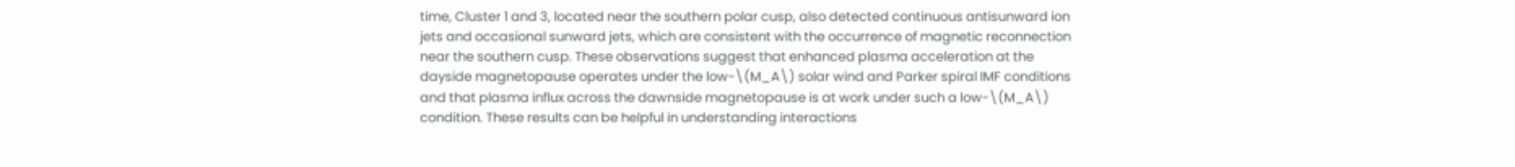time, Cluster 1 and 3, located near the southern polar cusp, also detected continuous antisunward ion jets and occasional sunward jets, which are consistent with the occurrence of magnetic reconnection near the southern cusp. These observations suggest that enhanced plasma acceleration at the dayside magnetopause operates under the low-\(M_A\) solar wind and Parker spiral IMF conditions and that plasma influx across the dawnside magnetopause is at work under such a low-\(M_A\) condition. These results can be helpful in understanding interactions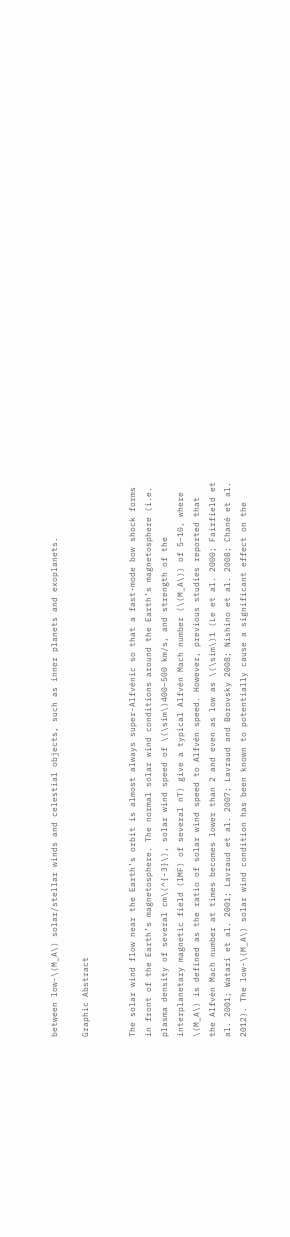between low-\(M_A\) solar/stellar winds and celestial objects, such as inner planets and exoplanets.

Graphic Abstract


The solar wind flow near the Earth’s orbit is almost always super-Alfvénic so that a fast-mode bow shock forms in front of the Earth’s magnetosphere. The normal solar wind conditions around the Earth’s magnetosphere (i.e. plasma density of several cm\(^{-3}\), solar wind speed of \(\sim\)400–500 km/s, and strength of the interplanetary magnetic field (IMF) of several nT) give a typical Alfvén Mach number (\(M_A\)) of 5–10, where \(M_A\) is defined as the ratio of solar wind speed to Alfvén speed. However, previous studies reported that the Alfvén Mach number at times becomes lower than 2 and even as low as \(\sim\)1 (Le et al. 2000; Fairfield et al. 2001; Watari et al. 2001; Lavraud et al. 2007; Lavraud and Borovsky 2008; Nishino et al. 2008; Chané et al. 2012). The low-\(M_A\) solar wind condition has been known to potentially cause a significant effect on the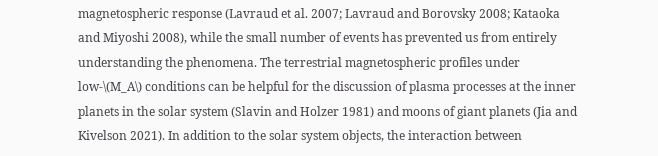magnetospheric response (Lavraud et al. 2007; Lavraud and Borovsky 2008; Kataoka and Miyoshi 2008), while the small number of events has prevented us from entirely understanding the phenomena. The terrestrial magnetospheric profiles under low-\(M_A\) conditions can be helpful for the discussion of plasma processes at the inner planets in the solar system (Slavin and Holzer 1981) and moons of giant planets (Jia and Kivelson 2021). In addition to the solar system objects, the interaction between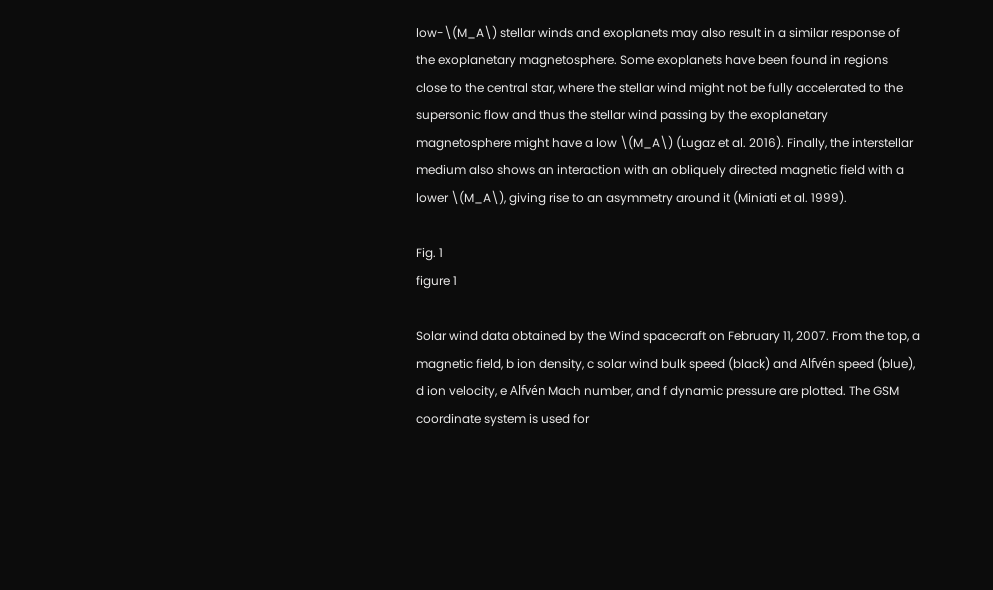low-\(M_A\) stellar winds and exoplanets may also result in a similar response of the exoplanetary magnetosphere. Some exoplanets have been found in regions close to the central star, where the stellar wind might not be fully accelerated to the supersonic flow and thus the stellar wind passing by the exoplanetary magnetosphere might have a low \(M_A\) (Lugaz et al. 2016). Finally, the interstellar medium also shows an interaction with an obliquely directed magnetic field with a lower \(M_A\), giving rise to an asymmetry around it (Miniati et al. 1999).

Fig. 1
figure 1

Solar wind data obtained by the Wind spacecraft on February 11, 2007. From the top, a magnetic field, b ion density, c solar wind bulk speed (black) and Alfvén speed (blue), d ion velocity, e Alfvén Mach number, and f dynamic pressure are plotted. The GSM coordinate system is used for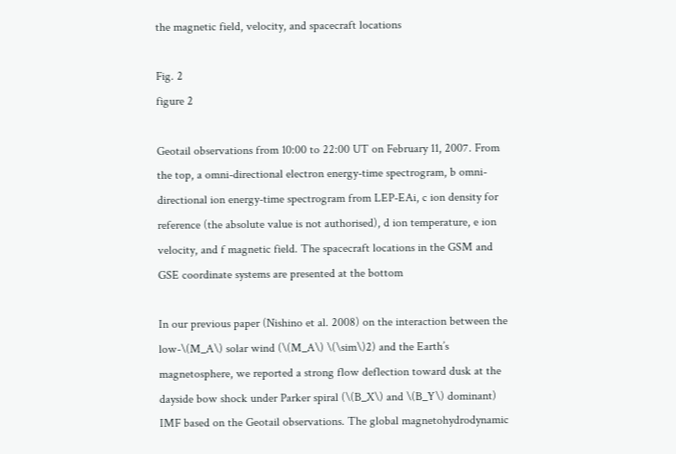the magnetic field, velocity, and spacecraft locations

Fig. 2
figure 2

Geotail observations from 10:00 to 22:00 UT on February 11, 2007. From the top, a omni-directional electron energy-time spectrogram, b omni-directional ion energy-time spectrogram from LEP-EAi, c ion density for reference (the absolute value is not authorised), d ion temperature, e ion velocity, and f magnetic field. The spacecraft locations in the GSM and GSE coordinate systems are presented at the bottom

In our previous paper (Nishino et al. 2008) on the interaction between the low-\(M_A\) solar wind (\(M_A\) \(\sim\)2) and the Earth’s magnetosphere, we reported a strong flow deflection toward dusk at the dayside bow shock under Parker spiral (\(B_X\) and \(B_Y\) dominant) IMF based on the Geotail observations. The global magnetohydrodynamic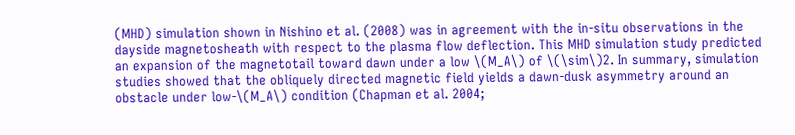(MHD) simulation shown in Nishino et al. (2008) was in agreement with the in-situ observations in the dayside magnetosheath with respect to the plasma flow deflection. This MHD simulation study predicted an expansion of the magnetotail toward dawn under a low \(M_A\) of \(\sim\)2. In summary, simulation studies showed that the obliquely directed magnetic field yields a dawn-dusk asymmetry around an obstacle under low-\(M_A\) condition (Chapman et al. 2004;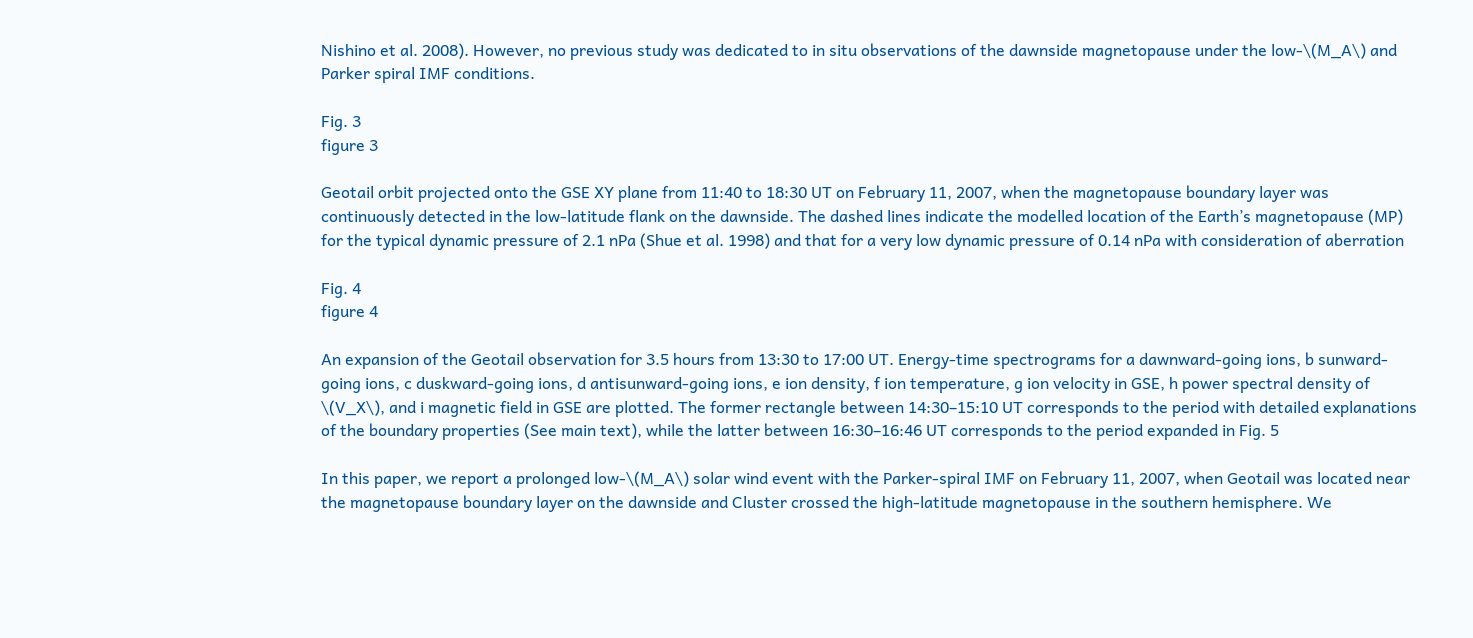Nishino et al. 2008). However, no previous study was dedicated to in situ observations of the dawnside magnetopause under the low-\(M_A\) and Parker spiral IMF conditions.

Fig. 3
figure 3

Geotail orbit projected onto the GSE XY plane from 11:40 to 18:30 UT on February 11, 2007, when the magnetopause boundary layer was continuously detected in the low-latitude flank on the dawnside. The dashed lines indicate the modelled location of the Earth’s magnetopause (MP) for the typical dynamic pressure of 2.1 nPa (Shue et al. 1998) and that for a very low dynamic pressure of 0.14 nPa with consideration of aberration

Fig. 4
figure 4

An expansion of the Geotail observation for 3.5 hours from 13:30 to 17:00 UT. Energy-time spectrograms for a dawnward-going ions, b sunward-going ions, c duskward-going ions, d antisunward-going ions, e ion density, f ion temperature, g ion velocity in GSE, h power spectral density of \(V_X\), and i magnetic field in GSE are plotted. The former rectangle between 14:30–15:10 UT corresponds to the period with detailed explanations of the boundary properties (See main text), while the latter between 16:30–16:46 UT corresponds to the period expanded in Fig. 5

In this paper, we report a prolonged low-\(M_A\) solar wind event with the Parker-spiral IMF on February 11, 2007, when Geotail was located near the magnetopause boundary layer on the dawnside and Cluster crossed the high-latitude magnetopause in the southern hemisphere. We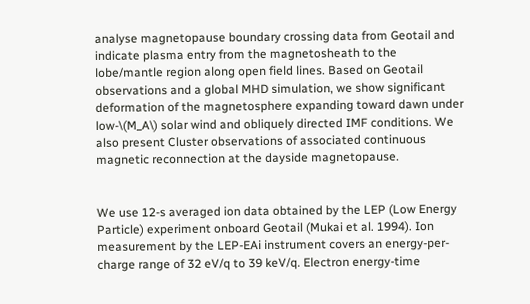analyse magnetopause boundary crossing data from Geotail and indicate plasma entry from the magnetosheath to the lobe/mantle region along open field lines. Based on Geotail observations and a global MHD simulation, we show significant deformation of the magnetosphere expanding toward dawn under low-\(M_A\) solar wind and obliquely directed IMF conditions. We also present Cluster observations of associated continuous magnetic reconnection at the dayside magnetopause.


We use 12-s averaged ion data obtained by the LEP (Low Energy Particle) experiment onboard Geotail (Mukai et al. 1994). Ion measurement by the LEP-EAi instrument covers an energy-per-charge range of 32 eV/q to 39 keV/q. Electron energy-time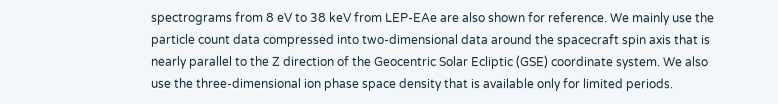spectrograms from 8 eV to 38 keV from LEP-EAe are also shown for reference. We mainly use the particle count data compressed into two-dimensional data around the spacecraft spin axis that is nearly parallel to the Z direction of the Geocentric Solar Ecliptic (GSE) coordinate system. We also use the three-dimensional ion phase space density that is available only for limited periods.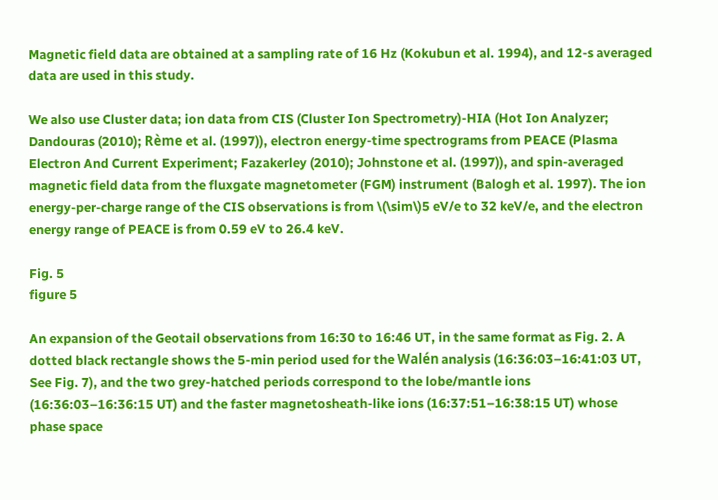Magnetic field data are obtained at a sampling rate of 16 Hz (Kokubun et al. 1994), and 12-s averaged data are used in this study.

We also use Cluster data; ion data from CIS (Cluster Ion Spectrometry)-HIA (Hot Ion Analyzer; Dandouras (2010); Rème et al. (1997)), electron energy-time spectrograms from PEACE (Plasma Electron And Current Experiment; Fazakerley (2010); Johnstone et al. (1997)), and spin-averaged magnetic field data from the fluxgate magnetometer (FGM) instrument (Balogh et al. 1997). The ion energy-per-charge range of the CIS observations is from \(\sim\)5 eV/e to 32 keV/e, and the electron energy range of PEACE is from 0.59 eV to 26.4 keV.

Fig. 5
figure 5

An expansion of the Geotail observations from 16:30 to 16:46 UT, in the same format as Fig. 2. A dotted black rectangle shows the 5-min period used for the Walén analysis (16:36:03–16:41:03 UT, See Fig. 7), and the two grey-hatched periods correspond to the lobe/mantle ions (16:36:03–16:36:15 UT) and the faster magnetosheath-like ions (16:37:51–16:38:15 UT) whose phase space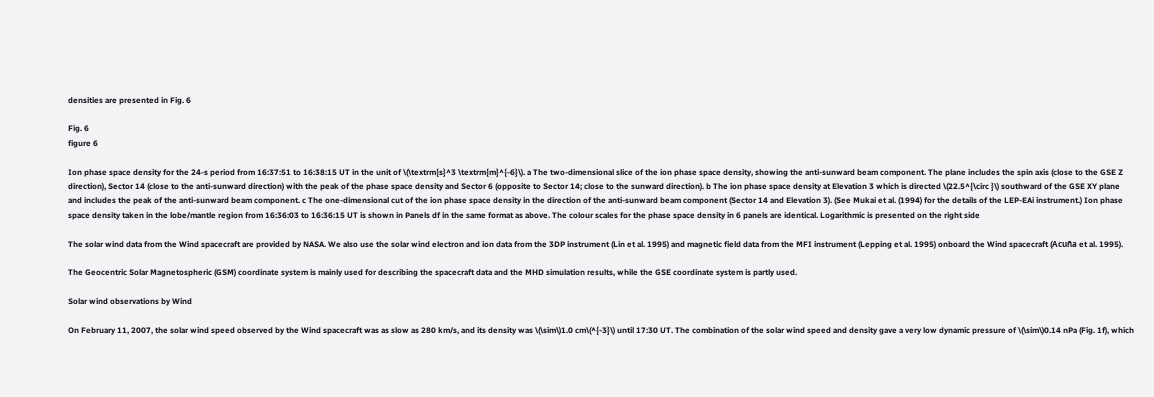densities are presented in Fig. 6

Fig. 6
figure 6

Ion phase space density for the 24-s period from 16:37:51 to 16:38:15 UT in the unit of \(\textrm{s}^3 \textrm{m}^{-6}\). a The two-dimensional slice of the ion phase space density, showing the anti-sunward beam component. The plane includes the spin axis (close to the GSE Z direction), Sector 14 (close to the anti-sunward direction) with the peak of the phase space density and Sector 6 (opposite to Sector 14; close to the sunward direction). b The ion phase space density at Elevation 3 which is directed \(22.5^{\circ }\) southward of the GSE XY plane and includes the peak of the anti-sunward beam component. c The one-dimensional cut of the ion phase space density in the direction of the anti-sunward beam component (Sector 14 and Elevation 3). (See Mukai et al. (1994) for the details of the LEP-EAi instrument.) Ion phase space density taken in the lobe/mantle region from 16:36:03 to 16:36:15 UT is shown in Panels df in the same format as above. The colour scales for the phase space density in 6 panels are identical. Logarithmic is presented on the right side

The solar wind data from the Wind spacecraft are provided by NASA. We also use the solar wind electron and ion data from the 3DP instrument (Lin et al. 1995) and magnetic field data from the MFI instrument (Lepping et al. 1995) onboard the Wind spacecraft (Acuña et al. 1995).

The Geocentric Solar Magnetospheric (GSM) coordinate system is mainly used for describing the spacecraft data and the MHD simulation results, while the GSE coordinate system is partly used.

Solar wind observations by Wind

On February 11, 2007, the solar wind speed observed by the Wind spacecraft was as slow as 280 km/s, and its density was \(\sim\)1.0 cm\(^{-3}\) until 17:30 UT. The combination of the solar wind speed and density gave a very low dynamic pressure of \(\sim\)0.14 nPa (Fig. 1f), which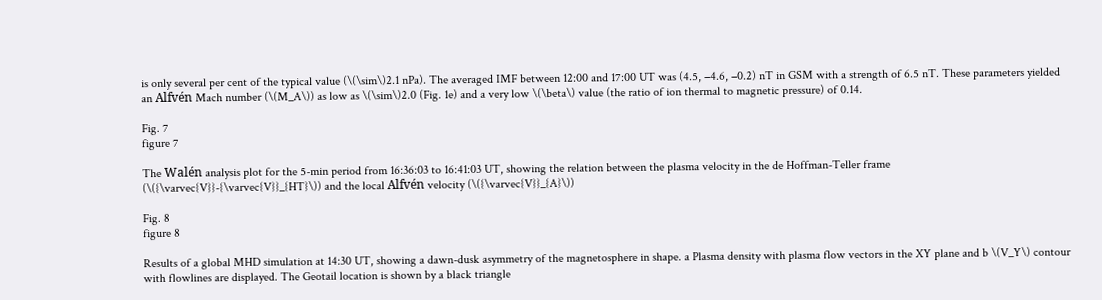is only several per cent of the typical value (\(\sim\)2.1 nPa). The averaged IMF between 12:00 and 17:00 UT was (4.5, −4.6, −0.2) nT in GSM with a strength of 6.5 nT. These parameters yielded an Alfvén Mach number (\(M_A\)) as low as \(\sim\)2.0 (Fig. 1e) and a very low \(\beta\) value (the ratio of ion thermal to magnetic pressure) of 0.14.

Fig. 7
figure 7

The Walén analysis plot for the 5-min period from 16:36:03 to 16:41:03 UT, showing the relation between the plasma velocity in the de Hoffman-Teller frame (\({\varvec{V}}-{\varvec{V}}_{HT}\)) and the local Alfvén velocity (\({\varvec{V}}_{A}\))

Fig. 8
figure 8

Results of a global MHD simulation at 14:30 UT, showing a dawn-dusk asymmetry of the magnetosphere in shape. a Plasma density with plasma flow vectors in the XY plane and b \(V_Y\) contour with flowlines are displayed. The Geotail location is shown by a black triangle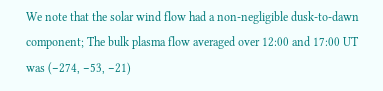We note that the solar wind flow had a non-negligible dusk-to-dawn component; The bulk plasma flow averaged over 12:00 and 17:00 UT was (−274, −53, −21)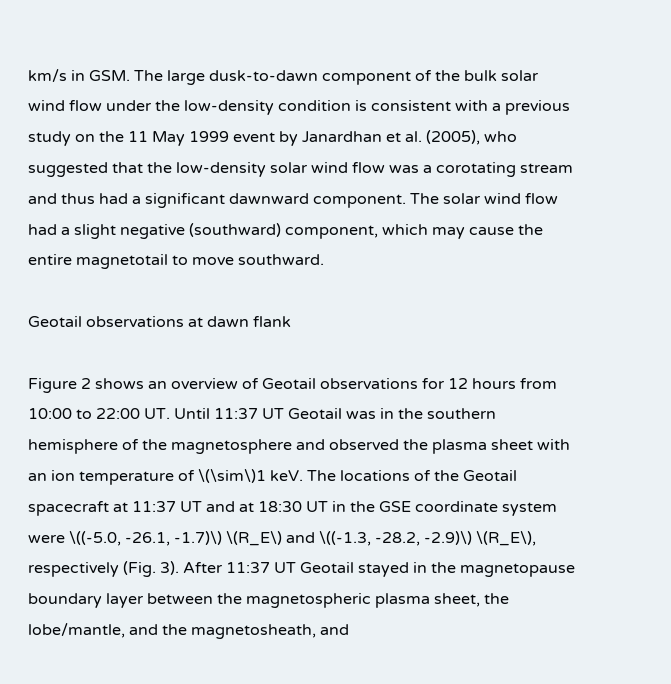km/s in GSM. The large dusk-to-dawn component of the bulk solar wind flow under the low-density condition is consistent with a previous study on the 11 May 1999 event by Janardhan et al. (2005), who suggested that the low-density solar wind flow was a corotating stream and thus had a significant dawnward component. The solar wind flow had a slight negative (southward) component, which may cause the entire magnetotail to move southward.

Geotail observations at dawn flank

Figure 2 shows an overview of Geotail observations for 12 hours from 10:00 to 22:00 UT. Until 11:37 UT Geotail was in the southern hemisphere of the magnetosphere and observed the plasma sheet with an ion temperature of \(\sim\)1 keV. The locations of the Geotail spacecraft at 11:37 UT and at 18:30 UT in the GSE coordinate system were \((-5.0, -26.1, -1.7)\) \(R_E\) and \((-1.3, -28.2, -2.9)\) \(R_E\), respectively (Fig. 3). After 11:37 UT Geotail stayed in the magnetopause boundary layer between the magnetospheric plasma sheet, the lobe/mantle, and the magnetosheath, and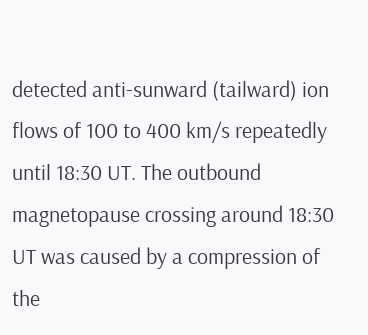detected anti-sunward (tailward) ion flows of 100 to 400 km/s repeatedly until 18:30 UT. The outbound magnetopause crossing around 18:30 UT was caused by a compression of the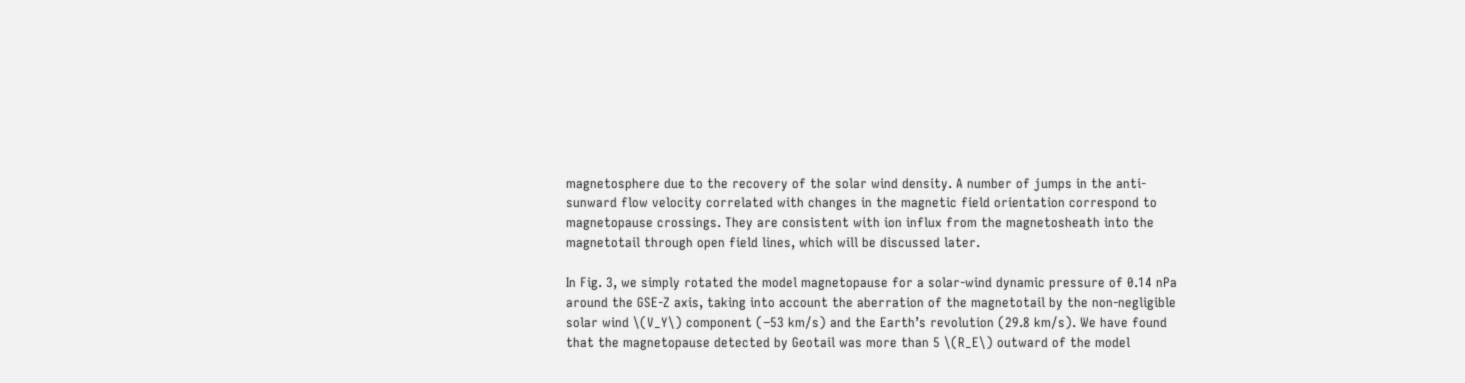magnetosphere due to the recovery of the solar wind density. A number of jumps in the anti-sunward flow velocity correlated with changes in the magnetic field orientation correspond to magnetopause crossings. They are consistent with ion influx from the magnetosheath into the magnetotail through open field lines, which will be discussed later.

In Fig. 3, we simply rotated the model magnetopause for a solar-wind dynamic pressure of 0.14 nPa around the GSE-Z axis, taking into account the aberration of the magnetotail by the non-negligible solar wind \(V_Y\) component (−53 km/s) and the Earth’s revolution (29.8 km/s). We have found that the magnetopause detected by Geotail was more than 5 \(R_E\) outward of the model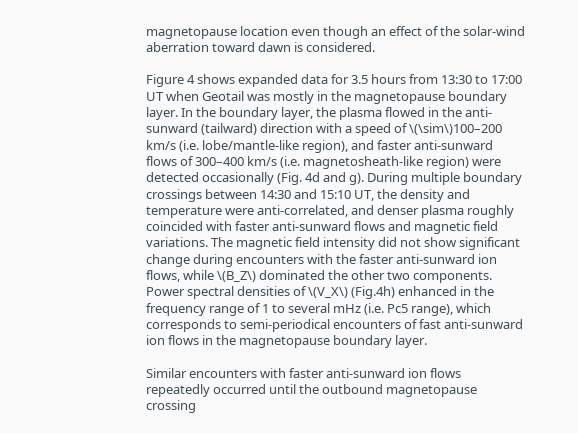magnetopause location even though an effect of the solar-wind aberration toward dawn is considered.

Figure 4 shows expanded data for 3.5 hours from 13:30 to 17:00 UT when Geotail was mostly in the magnetopause boundary layer. In the boundary layer, the plasma flowed in the anti-sunward (tailward) direction with a speed of \(\sim\)100–200 km/s (i.e. lobe/mantle-like region), and faster anti-sunward flows of 300–400 km/s (i.e. magnetosheath-like region) were detected occasionally (Fig. 4d and g). During multiple boundary crossings between 14:30 and 15:10 UT, the density and temperature were anti-correlated, and denser plasma roughly coincided with faster anti-sunward flows and magnetic field variations. The magnetic field intensity did not show significant change during encounters with the faster anti-sunward ion flows, while \(B_Z\) dominated the other two components. Power spectral densities of \(V_X\) (Fig.4h) enhanced in the frequency range of 1 to several mHz (i.e. Pc5 range), which corresponds to semi-periodical encounters of fast anti-sunward ion flows in the magnetopause boundary layer.

Similar encounters with faster anti-sunward ion flows repeatedly occurred until the outbound magnetopause crossing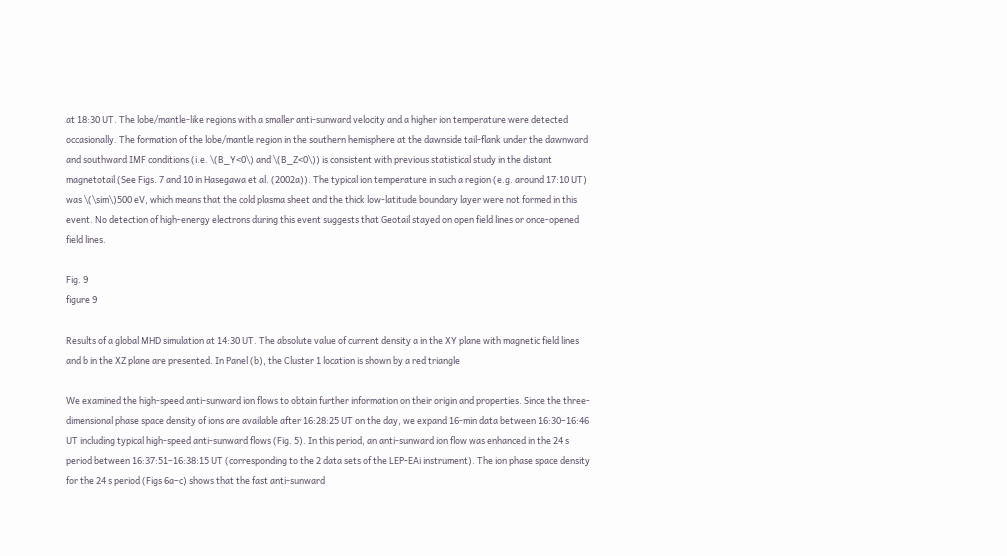at 18:30 UT. The lobe/mantle-like regions with a smaller anti-sunward velocity and a higher ion temperature were detected occasionally. The formation of the lobe/mantle region in the southern hemisphere at the dawnside tail-flank under the dawnward and southward IMF conditions (i.e. \(B_Y<0\) and \(B_Z<0\)) is consistent with previous statistical study in the distant magnetotail (See Figs. 7 and 10 in Hasegawa et al. (2002a)). The typical ion temperature in such a region (e.g. around 17:10 UT) was \(\sim\)500 eV, which means that the cold plasma sheet and the thick low-latitude boundary layer were not formed in this event. No detection of high-energy electrons during this event suggests that Geotail stayed on open field lines or once-opened field lines.

Fig. 9
figure 9

Results of a global MHD simulation at 14:30 UT. The absolute value of current density a in the XY plane with magnetic field lines and b in the XZ plane are presented. In Panel (b), the Cluster 1 location is shown by a red triangle

We examined the high-speed anti-sunward ion flows to obtain further information on their origin and properties. Since the three-dimensional phase space density of ions are available after 16:28:25 UT on the day, we expand 16-min data between 16:30–16:46 UT including typical high-speed anti-sunward flows (Fig. 5). In this period, an anti-sunward ion flow was enhanced in the 24 s period between 16:37:51–16:38:15 UT (corresponding to the 2 data sets of the LEP-EAi instrument). The ion phase space density for the 24 s period (Figs 6a–c) shows that the fast anti-sunward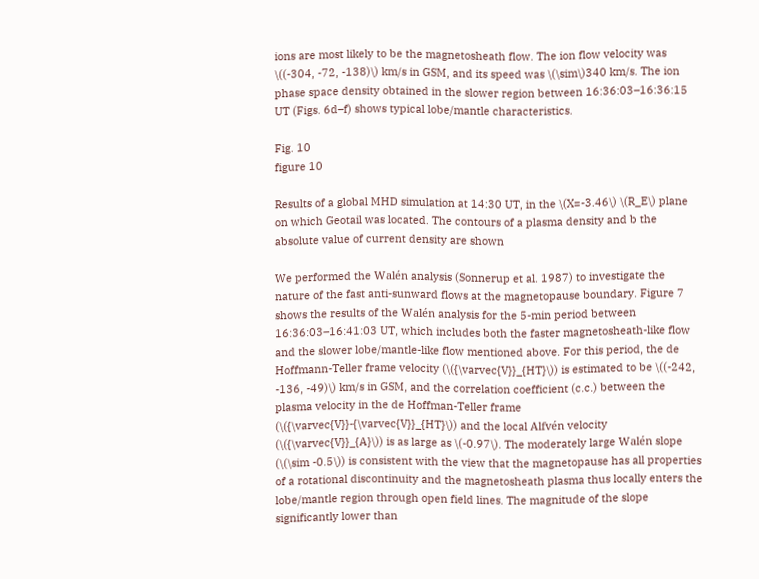ions are most likely to be the magnetosheath flow. The ion flow velocity was \((-304, -72, -138)\) km/s in GSM, and its speed was \(\sim\)340 km/s. The ion phase space density obtained in the slower region between 16:36:03–16:36:15 UT (Figs. 6d–f) shows typical lobe/mantle characteristics.

Fig. 10
figure 10

Results of a global MHD simulation at 14:30 UT, in the \(X=-3.46\) \(R_E\) plane on which Geotail was located. The contours of a plasma density and b the absolute value of current density are shown

We performed the Walén analysis (Sonnerup et al. 1987) to investigate the nature of the fast anti-sunward flows at the magnetopause boundary. Figure 7 shows the results of the Walén analysis for the 5-min period between 16:36:03–16:41:03 UT, which includes both the faster magnetosheath-like flow and the slower lobe/mantle-like flow mentioned above. For this period, the de Hoffmann-Teller frame velocity (\({\varvec{V}}_{HT}\)) is estimated to be \((-242, -136, -49)\) km/s in GSM, and the correlation coefficient (c.c.) between the plasma velocity in the de Hoffman-Teller frame (\({\varvec{V}}-{\varvec{V}}_{HT}\)) and the local Alfvén velocity (\({\varvec{V}}_{A}\)) is as large as \(-0.97\). The moderately large Walén slope (\(\sim -0.5\)) is consistent with the view that the magnetopause has all properties of a rotational discontinuity and the magnetosheath plasma thus locally enters the lobe/mantle region through open field lines. The magnitude of the slope significantly lower than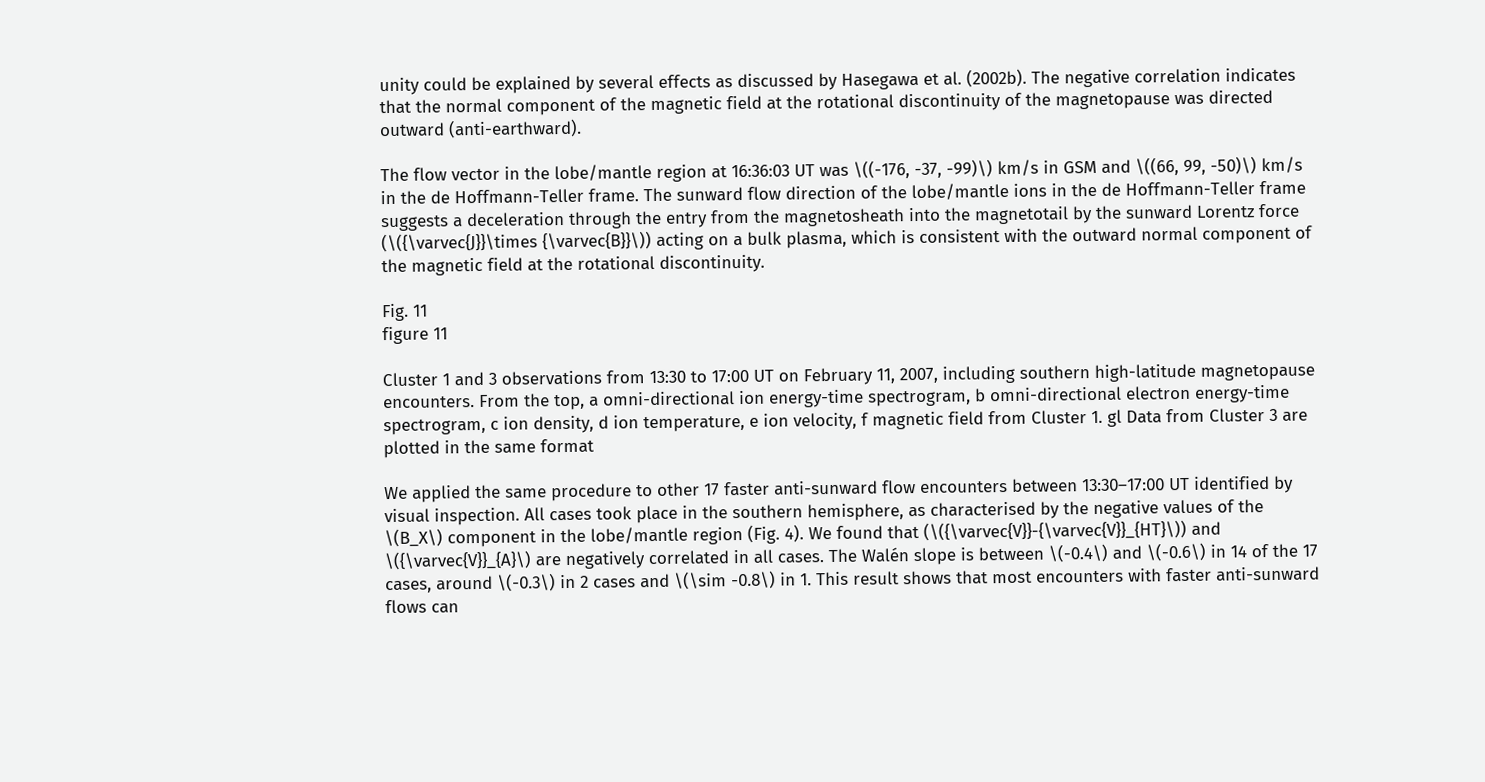unity could be explained by several effects as discussed by Hasegawa et al. (2002b). The negative correlation indicates that the normal component of the magnetic field at the rotational discontinuity of the magnetopause was directed outward (anti-earthward).

The flow vector in the lobe/mantle region at 16:36:03 UT was \((-176, -37, -99)\) km/s in GSM and \((66, 99, -50)\) km/s in the de Hoffmann-Teller frame. The sunward flow direction of the lobe/mantle ions in the de Hoffmann-Teller frame suggests a deceleration through the entry from the magnetosheath into the magnetotail by the sunward Lorentz force (\({\varvec{J}}\times {\varvec{B}}\)) acting on a bulk plasma, which is consistent with the outward normal component of the magnetic field at the rotational discontinuity.

Fig. 11
figure 11

Cluster 1 and 3 observations from 13:30 to 17:00 UT on February 11, 2007, including southern high-latitude magnetopause encounters. From the top, a omni-directional ion energy-time spectrogram, b omni-directional electron energy-time spectrogram, c ion density, d ion temperature, e ion velocity, f magnetic field from Cluster 1. gl Data from Cluster 3 are plotted in the same format

We applied the same procedure to other 17 faster anti-sunward flow encounters between 13:30–17:00 UT identified by visual inspection. All cases took place in the southern hemisphere, as characterised by the negative values of the \(B_X\) component in the lobe/mantle region (Fig. 4). We found that (\({\varvec{V}}-{\varvec{V}}_{HT}\)) and \({\varvec{V}}_{A}\) are negatively correlated in all cases. The Walén slope is between \(-0.4\) and \(-0.6\) in 14 of the 17 cases, around \(-0.3\) in 2 cases and \(\sim -0.8\) in 1. This result shows that most encounters with faster anti-sunward flows can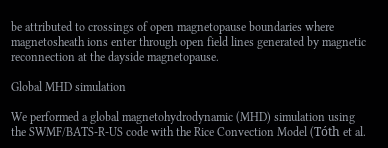be attributed to crossings of open magnetopause boundaries where magnetosheath ions enter through open field lines generated by magnetic reconnection at the dayside magnetopause.

Global MHD simulation

We performed a global magnetohydrodynamic (MHD) simulation using the SWMF/BATS-R-US code with the Rice Convection Model (Tóth et al.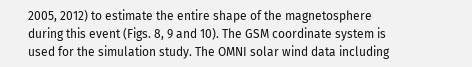2005, 2012) to estimate the entire shape of the magnetosphere during this event (Figs. 8, 9 and 10). The GSM coordinate system is used for the simulation study. The OMNI solar wind data including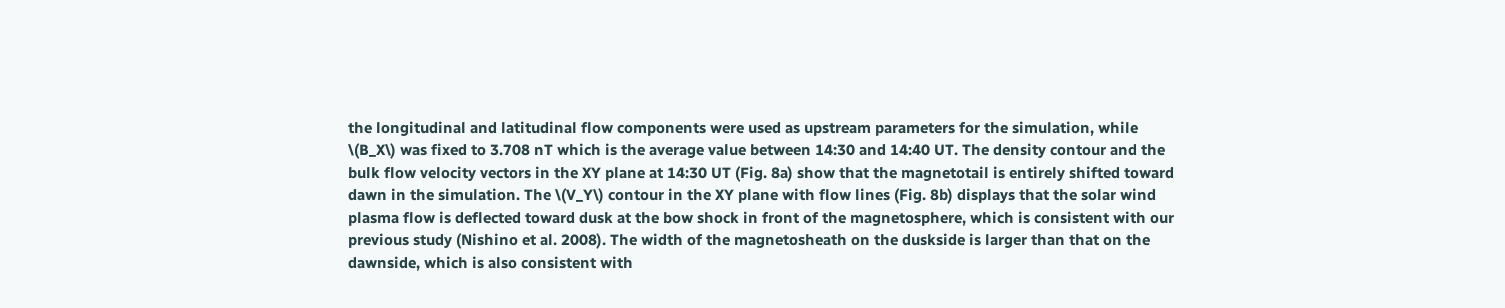the longitudinal and latitudinal flow components were used as upstream parameters for the simulation, while \(B_X\) was fixed to 3.708 nT which is the average value between 14:30 and 14:40 UT. The density contour and the bulk flow velocity vectors in the XY plane at 14:30 UT (Fig. 8a) show that the magnetotail is entirely shifted toward dawn in the simulation. The \(V_Y\) contour in the XY plane with flow lines (Fig. 8b) displays that the solar wind plasma flow is deflected toward dusk at the bow shock in front of the magnetosphere, which is consistent with our previous study (Nishino et al. 2008). The width of the magnetosheath on the duskside is larger than that on the dawnside, which is also consistent with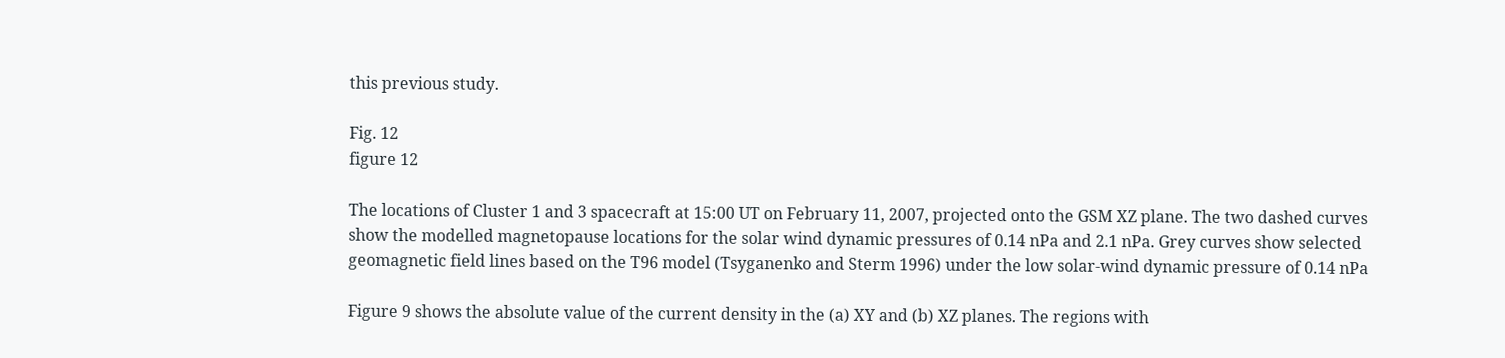this previous study.

Fig. 12
figure 12

The locations of Cluster 1 and 3 spacecraft at 15:00 UT on February 11, 2007, projected onto the GSM XZ plane. The two dashed curves show the modelled magnetopause locations for the solar wind dynamic pressures of 0.14 nPa and 2.1 nPa. Grey curves show selected geomagnetic field lines based on the T96 model (Tsyganenko and Sterm 1996) under the low solar-wind dynamic pressure of 0.14 nPa

Figure 9 shows the absolute value of the current density in the (a) XY and (b) XZ planes. The regions with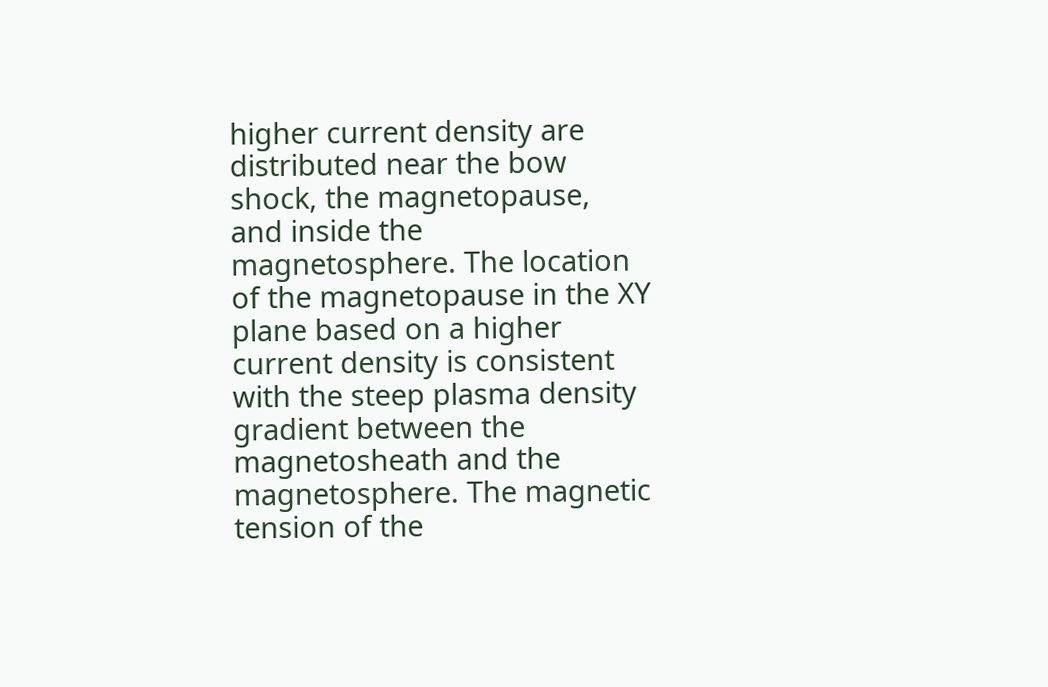higher current density are distributed near the bow shock, the magnetopause, and inside the magnetosphere. The location of the magnetopause in the XY plane based on a higher current density is consistent with the steep plasma density gradient between the magnetosheath and the magnetosphere. The magnetic tension of the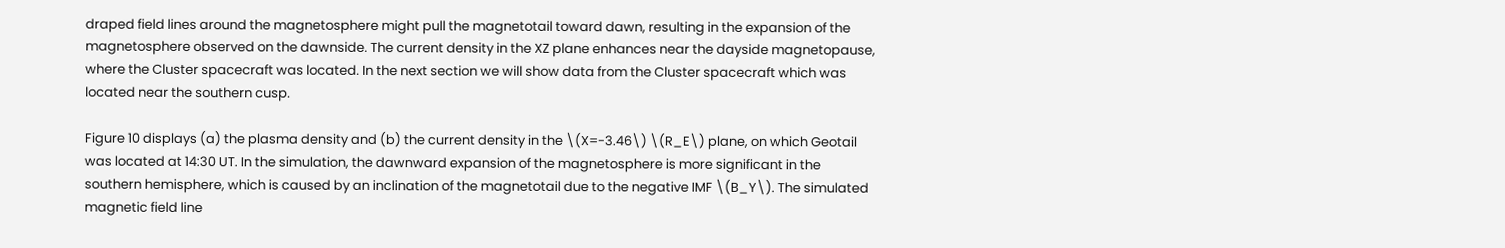draped field lines around the magnetosphere might pull the magnetotail toward dawn, resulting in the expansion of the magnetosphere observed on the dawnside. The current density in the XZ plane enhances near the dayside magnetopause, where the Cluster spacecraft was located. In the next section we will show data from the Cluster spacecraft which was located near the southern cusp.

Figure 10 displays (a) the plasma density and (b) the current density in the \(X=-3.46\) \(R_E\) plane, on which Geotail was located at 14:30 UT. In the simulation, the dawnward expansion of the magnetosphere is more significant in the southern hemisphere, which is caused by an inclination of the magnetotail due to the negative IMF \(B_Y\). The simulated magnetic field line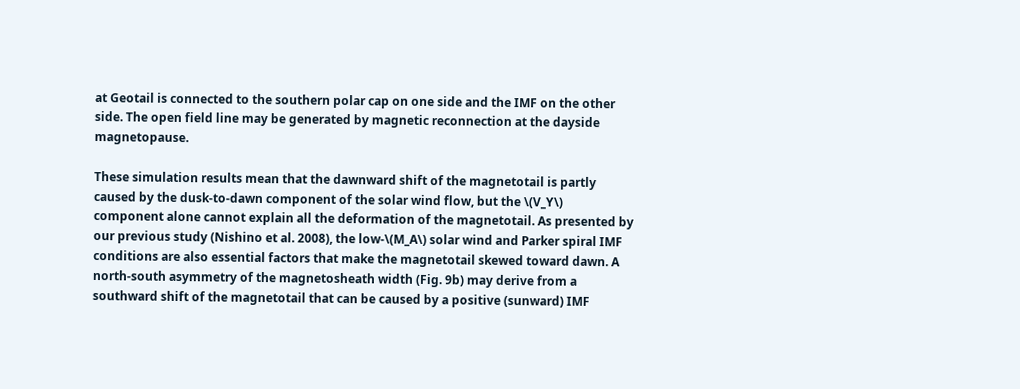at Geotail is connected to the southern polar cap on one side and the IMF on the other side. The open field line may be generated by magnetic reconnection at the dayside magnetopause.

These simulation results mean that the dawnward shift of the magnetotail is partly caused by the dusk-to-dawn component of the solar wind flow, but the \(V_Y\) component alone cannot explain all the deformation of the magnetotail. As presented by our previous study (Nishino et al. 2008), the low-\(M_A\) solar wind and Parker spiral IMF conditions are also essential factors that make the magnetotail skewed toward dawn. A north-south asymmetry of the magnetosheath width (Fig. 9b) may derive from a southward shift of the magnetotail that can be caused by a positive (sunward) IMF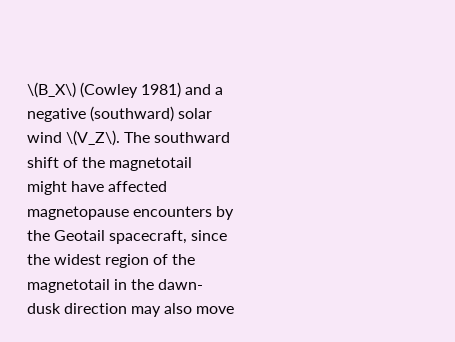\(B_X\) (Cowley 1981) and a negative (southward) solar wind \(V_Z\). The southward shift of the magnetotail might have affected magnetopause encounters by the Geotail spacecraft, since the widest region of the magnetotail in the dawn-dusk direction may also move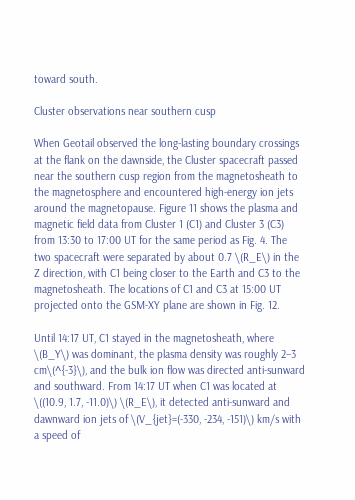toward south.

Cluster observations near southern cusp

When Geotail observed the long-lasting boundary crossings at the flank on the dawnside, the Cluster spacecraft passed near the southern cusp region from the magnetosheath to the magnetosphere and encountered high-energy ion jets around the magnetopause. Figure 11 shows the plasma and magnetic field data from Cluster 1 (C1) and Cluster 3 (C3) from 13:30 to 17:00 UT for the same period as Fig. 4. The two spacecraft were separated by about 0.7 \(R_E\) in the Z direction, with C1 being closer to the Earth and C3 to the magnetosheath. The locations of C1 and C3 at 15:00 UT projected onto the GSM-XY plane are shown in Fig. 12.

Until 14:17 UT, C1 stayed in the magnetosheath, where \(B_Y\) was dominant, the plasma density was roughly 2–3 cm\(^{-3}\), and the bulk ion flow was directed anti-sunward and southward. From 14:17 UT when C1 was located at \((10.9, 1.7, -11.0)\) \(R_E\), it detected anti-sunward and dawnward ion jets of \(V_{jet}=(-330, -234, -151)\) km/s with a speed of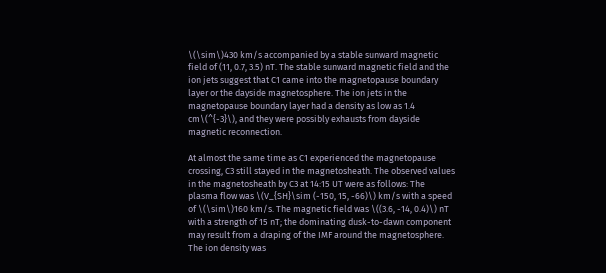\(\sim\)430 km/s accompanied by a stable sunward magnetic field of (11, 0.7, 3.5) nT. The stable sunward magnetic field and the ion jets suggest that C1 came into the magnetopause boundary layer or the dayside magnetosphere. The ion jets in the magnetopause boundary layer had a density as low as 1.4 cm\(^{-3}\), and they were possibly exhausts from dayside magnetic reconnection.

At almost the same time as C1 experienced the magnetopause crossing, C3 still stayed in the magnetosheath. The observed values in the magnetosheath by C3 at 14:15 UT were as follows: The plasma flow was \(V_{SH}\sim (-150, 15, -66)\) km/s with a speed of \(\sim\)160 km/s. The magnetic field was \((3.6, -14, 0.4)\) nT with a strength of 15 nT; the dominating dusk-to-dawn component may result from a draping of the IMF around the magnetosphere. The ion density was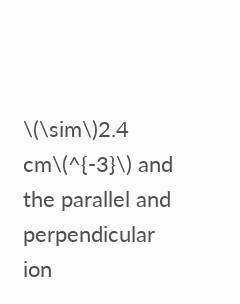\(\sim\)2.4 cm\(^{-3}\) and the parallel and perpendicular ion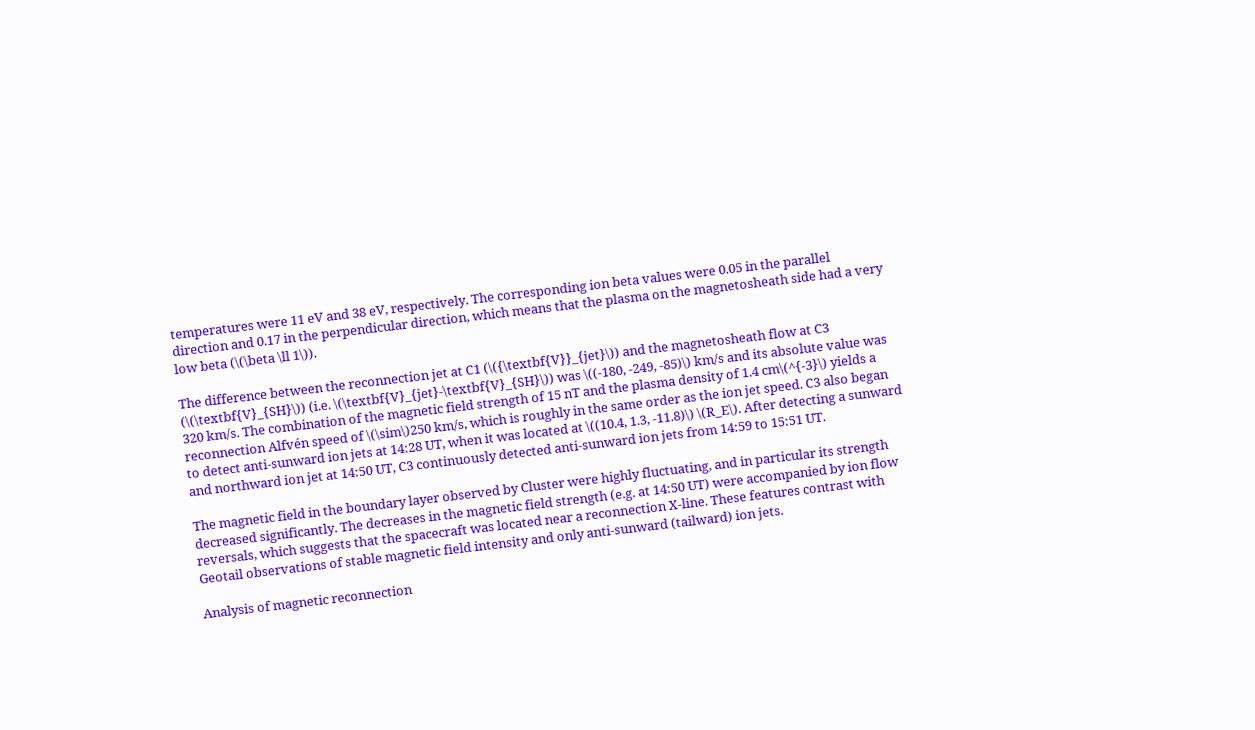temperatures were 11 eV and 38 eV, respectively. The corresponding ion beta values were 0.05 in the parallel direction and 0.17 in the perpendicular direction, which means that the plasma on the magnetosheath side had a very low beta (\(\beta \ll 1\)).

The difference between the reconnection jet at C1 (\({\textbf{V}}_{jet}\)) and the magnetosheath flow at C3 (\(\textbf{V}_{SH}\)) (i.e. \(\textbf{V}_{jet}-\textbf{V}_{SH}\)) was \((-180, -249, -85)\) km/s and its absolute value was 320 km/s. The combination of the magnetic field strength of 15 nT and the plasma density of 1.4 cm\(^{-3}\) yields a reconnection Alfvén speed of \(\sim\)250 km/s, which is roughly in the same order as the ion jet speed. C3 also began to detect anti-sunward ion jets at 14:28 UT, when it was located at \((10.4, 1.3, -11.8)\) \(R_E\). After detecting a sunward and northward ion jet at 14:50 UT, C3 continuously detected anti-sunward ion jets from 14:59 to 15:51 UT.

The magnetic field in the boundary layer observed by Cluster were highly fluctuating, and in particular its strength decreased significantly. The decreases in the magnetic field strength (e.g. at 14:50 UT) were accompanied by ion flow reversals, which suggests that the spacecraft was located near a reconnection X-line. These features contrast with Geotail observations of stable magnetic field intensity and only anti-sunward (tailward) ion jets.

Analysis of magnetic reconnection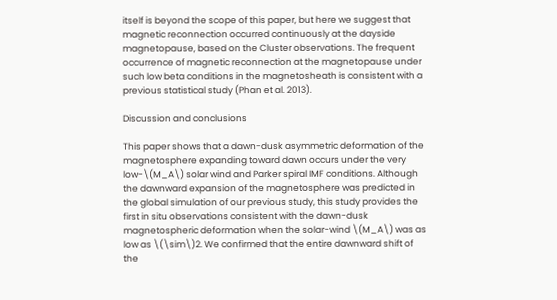itself is beyond the scope of this paper, but here we suggest that magnetic reconnection occurred continuously at the dayside magnetopause, based on the Cluster observations. The frequent occurrence of magnetic reconnection at the magnetopause under such low beta conditions in the magnetosheath is consistent with a previous statistical study (Phan et al. 2013).

Discussion and conclusions

This paper shows that a dawn-dusk asymmetric deformation of the magnetosphere expanding toward dawn occurs under the very low-\(M_A\) solar wind and Parker spiral IMF conditions. Although the dawnward expansion of the magnetosphere was predicted in the global simulation of our previous study, this study provides the first in situ observations consistent with the dawn-dusk magnetospheric deformation when the solar-wind \(M_A\) was as low as \(\sim\)2. We confirmed that the entire dawnward shift of the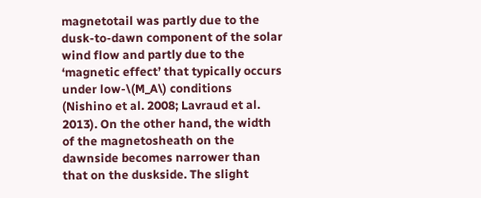magnetotail was partly due to the dusk-to-dawn component of the solar wind flow and partly due to the ‘magnetic effect’ that typically occurs under low-\(M_A\) conditions (Nishino et al. 2008; Lavraud et al. 2013). On the other hand, the width of the magnetosheath on the dawnside becomes narrower than that on the duskside. The slight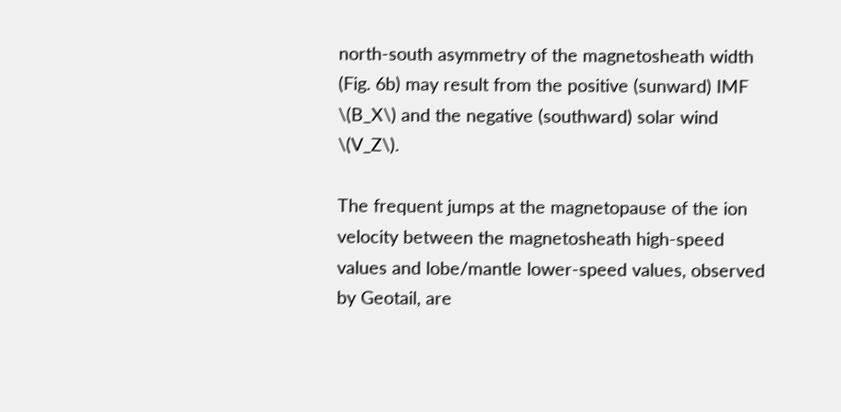north-south asymmetry of the magnetosheath width (Fig. 6b) may result from the positive (sunward) IMF \(B_X\) and the negative (southward) solar wind \(V_Z\).

The frequent jumps at the magnetopause of the ion velocity between the magnetosheath high-speed values and lobe/mantle lower-speed values, observed by Geotail, are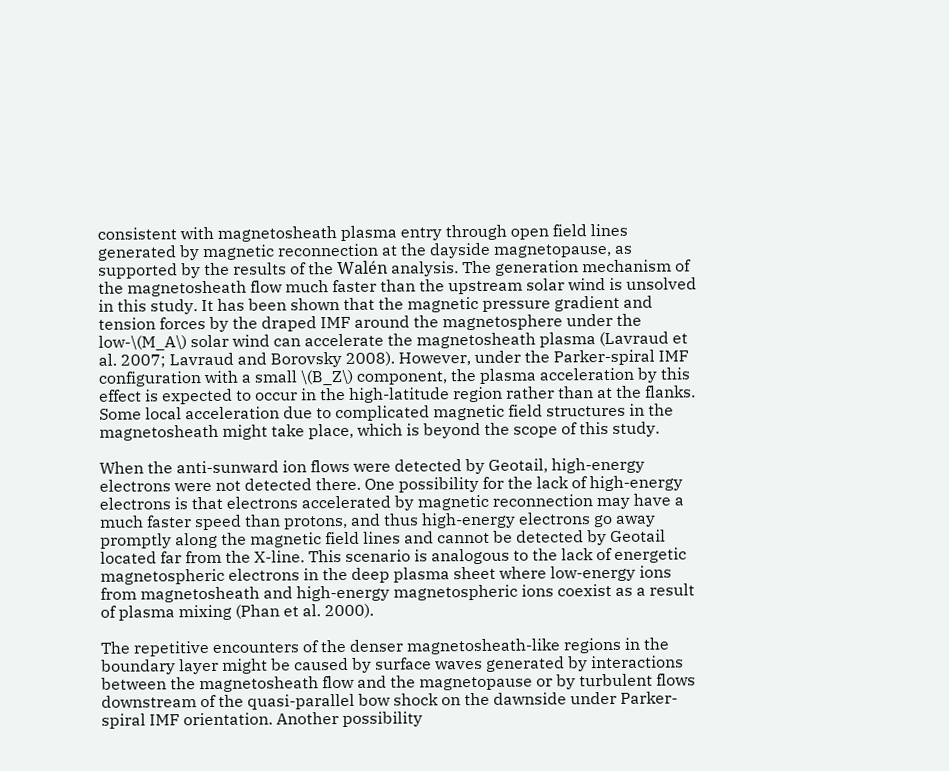consistent with magnetosheath plasma entry through open field lines generated by magnetic reconnection at the dayside magnetopause, as supported by the results of the Walén analysis. The generation mechanism of the magnetosheath flow much faster than the upstream solar wind is unsolved in this study. It has been shown that the magnetic pressure gradient and tension forces by the draped IMF around the magnetosphere under the low-\(M_A\) solar wind can accelerate the magnetosheath plasma (Lavraud et al. 2007; Lavraud and Borovsky 2008). However, under the Parker-spiral IMF configuration with a small \(B_Z\) component, the plasma acceleration by this effect is expected to occur in the high-latitude region rather than at the flanks. Some local acceleration due to complicated magnetic field structures in the magnetosheath might take place, which is beyond the scope of this study.

When the anti-sunward ion flows were detected by Geotail, high-energy electrons were not detected there. One possibility for the lack of high-energy electrons is that electrons accelerated by magnetic reconnection may have a much faster speed than protons, and thus high-energy electrons go away promptly along the magnetic field lines and cannot be detected by Geotail located far from the X-line. This scenario is analogous to the lack of energetic magnetospheric electrons in the deep plasma sheet where low-energy ions from magnetosheath and high-energy magnetospheric ions coexist as a result of plasma mixing (Phan et al. 2000).

The repetitive encounters of the denser magnetosheath-like regions in the boundary layer might be caused by surface waves generated by interactions between the magnetosheath flow and the magnetopause or by turbulent flows downstream of the quasi-parallel bow shock on the dawnside under Parker-spiral IMF orientation. Another possibility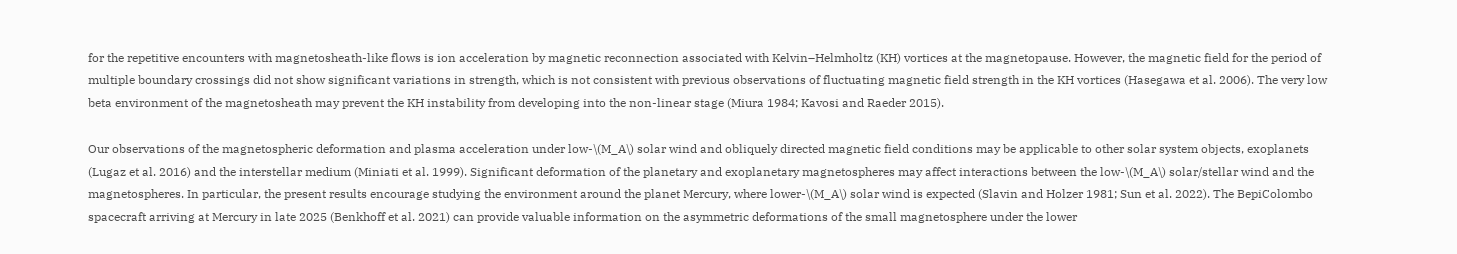for the repetitive encounters with magnetosheath-like flows is ion acceleration by magnetic reconnection associated with Kelvin–Helmholtz (KH) vortices at the magnetopause. However, the magnetic field for the period of multiple boundary crossings did not show significant variations in strength, which is not consistent with previous observations of fluctuating magnetic field strength in the KH vortices (Hasegawa et al. 2006). The very low beta environment of the magnetosheath may prevent the KH instability from developing into the non-linear stage (Miura 1984; Kavosi and Raeder 2015).

Our observations of the magnetospheric deformation and plasma acceleration under low-\(M_A\) solar wind and obliquely directed magnetic field conditions may be applicable to other solar system objects, exoplanets (Lugaz et al. 2016) and the interstellar medium (Miniati et al. 1999). Significant deformation of the planetary and exoplanetary magnetospheres may affect interactions between the low-\(M_A\) solar/stellar wind and the magnetospheres. In particular, the present results encourage studying the environment around the planet Mercury, where lower-\(M_A\) solar wind is expected (Slavin and Holzer 1981; Sun et al. 2022). The BepiColombo spacecraft arriving at Mercury in late 2025 (Benkhoff et al. 2021) can provide valuable information on the asymmetric deformations of the small magnetosphere under the lower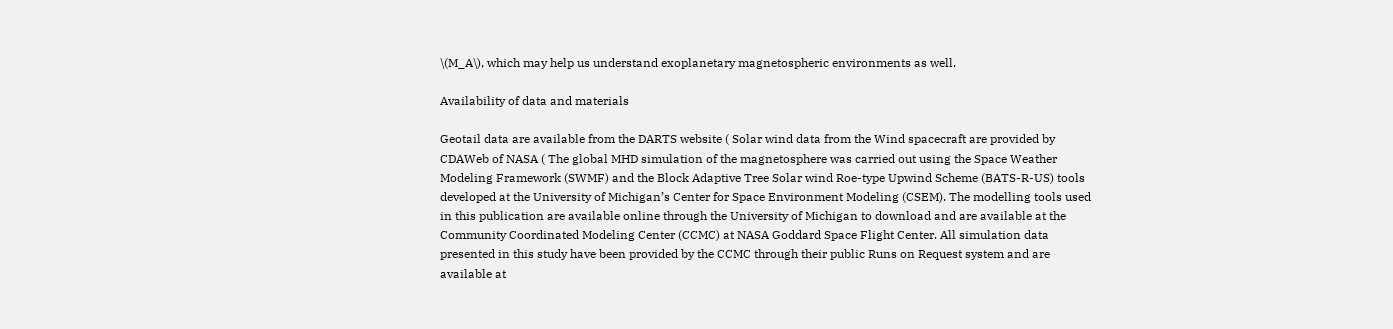\(M_A\), which may help us understand exoplanetary magnetospheric environments as well.

Availability of data and materials

Geotail data are available from the DARTS website ( Solar wind data from the Wind spacecraft are provided by CDAWeb of NASA ( The global MHD simulation of the magnetosphere was carried out using the Space Weather Modeling Framework (SWMF) and the Block Adaptive Tree Solar wind Roe-type Upwind Scheme (BATS-R-US) tools developed at the University of Michigan’s Center for Space Environment Modeling (CSEM). The modelling tools used in this publication are available online through the University of Michigan to download and are available at the Community Coordinated Modeling Center (CCMC) at NASA Goddard Space Flight Center. All simulation data presented in this study have been provided by the CCMC through their public Runs on Request system and are available at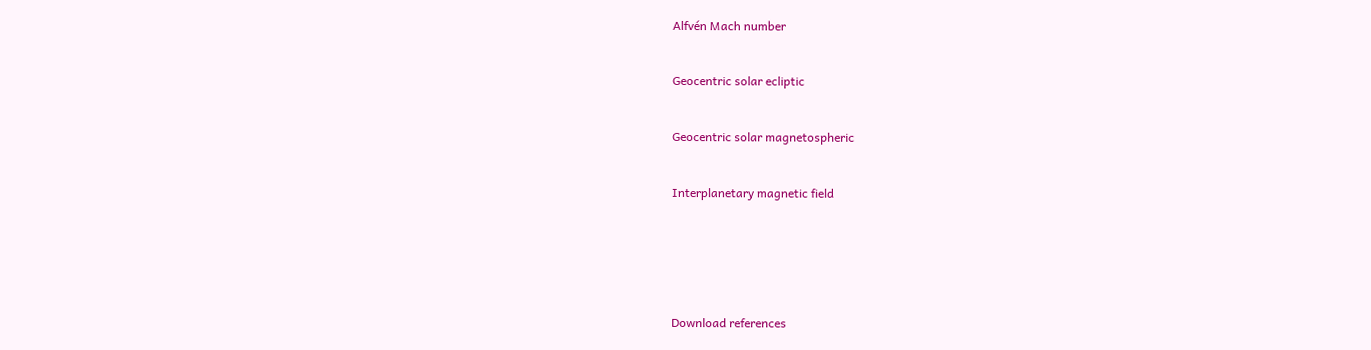Alfvén Mach number


Geocentric solar ecliptic


Geocentric solar magnetospheric


Interplanetary magnetic field






Download references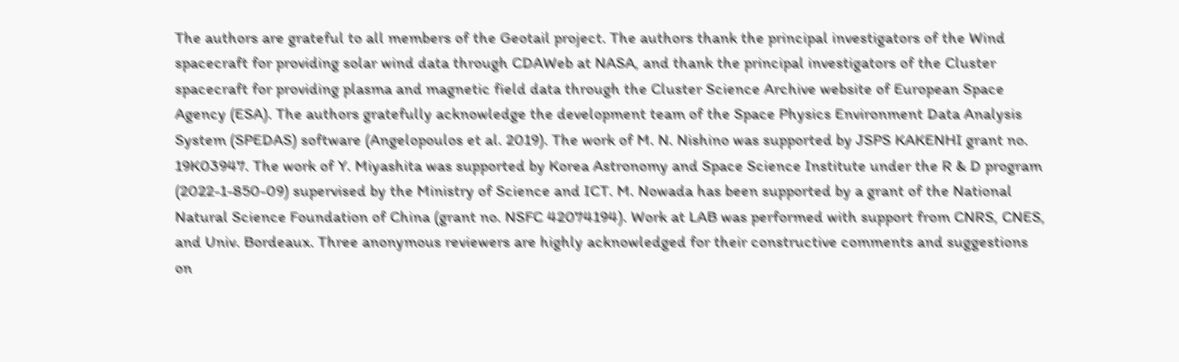The authors are grateful to all members of the Geotail project. The authors thank the principal investigators of the Wind spacecraft for providing solar wind data through CDAWeb at NASA, and thank the principal investigators of the Cluster spacecraft for providing plasma and magnetic field data through the Cluster Science Archive website of European Space Agency (ESA). The authors gratefully acknowledge the development team of the Space Physics Environment Data Analysis System (SPEDAS) software (Angelopoulos et al. 2019). The work of M. N. Nishino was supported by JSPS KAKENHI grant no. 19K03947. The work of Y. Miyashita was supported by Korea Astronomy and Space Science Institute under the R & D program (2022-1-850-09) supervised by the Ministry of Science and ICT. M. Nowada has been supported by a grant of the National Natural Science Foundation of China (grant no. NSFC 42074194). Work at LAB was performed with support from CNRS, CNES, and Univ. Bordeaux. Three anonymous reviewers are highly acknowledged for their constructive comments and suggestions on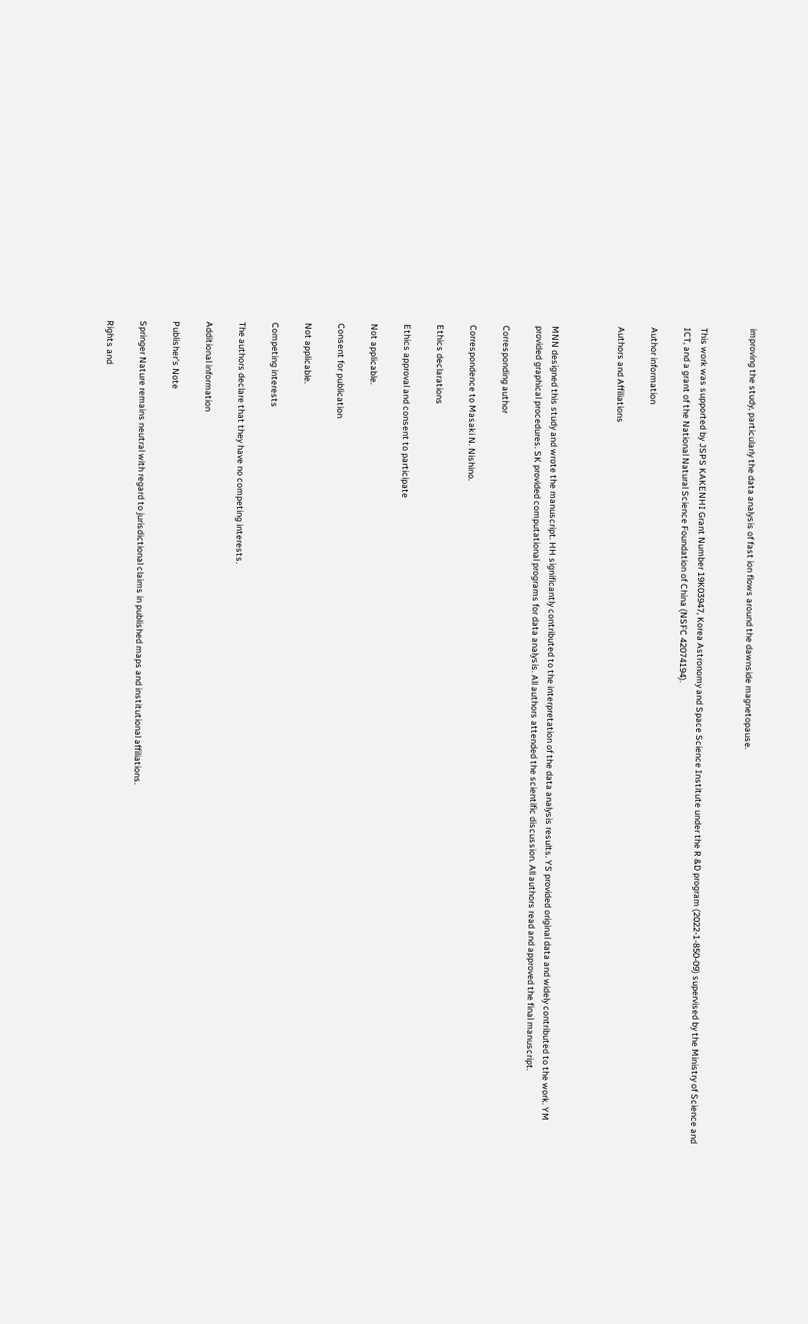improving the study, particularly the data analysis of fast ion flows around the dawnside magnetopause.


This work was supported by JSPS KAKENHI Grant Number 19K03947, Korea Astronomy and Space Science Institute under the R &D program (2022-1-850-09) supervised by the Ministry of Science and ICT, and a grant of the National Natural Science Foundation of China (NSFC 42074194).

Author information

Authors and Affiliations



MNN designed this study and wrote the manuscript. HH significantly contributed to the interpretation of the data analysis results. YS provided original data and widely contributed to the work. YM provided graphical procedures. SK provided computational programs for data analysis. All authors attended the scientific discussion. All authors read and approved the final manuscript.

Corresponding author

Correspondence to Masaki N. Nishino.

Ethics declarations

Ethics approval and consent to participate

Not applicable.

Consent for publication

Not applicable.

Competing interests

The authors declare that they have no competing interests.

Additional information

Publisher's Note

Springer Nature remains neutral with regard to jurisdictional claims in published maps and institutional affiliations.

Rights and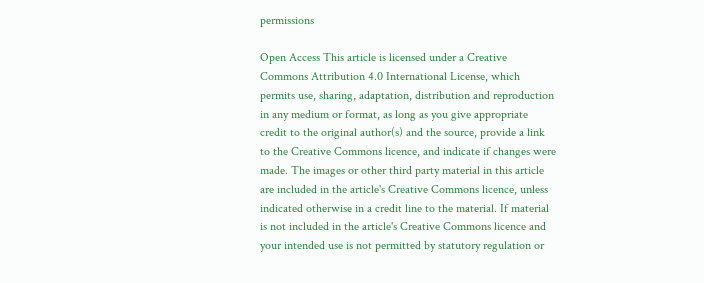permissions

Open Access This article is licensed under a Creative Commons Attribution 4.0 International License, which permits use, sharing, adaptation, distribution and reproduction in any medium or format, as long as you give appropriate credit to the original author(s) and the source, provide a link to the Creative Commons licence, and indicate if changes were made. The images or other third party material in this article are included in the article's Creative Commons licence, unless indicated otherwise in a credit line to the material. If material is not included in the article's Creative Commons licence and your intended use is not permitted by statutory regulation or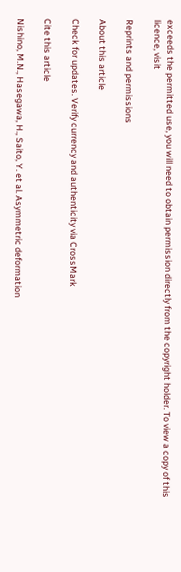exceeds the permitted use, you will need to obtain permission directly from the copyright holder. To view a copy of this licence, visit

Reprints and permissions

About this article

Check for updates. Verify currency and authenticity via CrossMark

Cite this article

Nishino, M.N., Hasegawa, H., Saito, Y. et al. Asymmetric deformation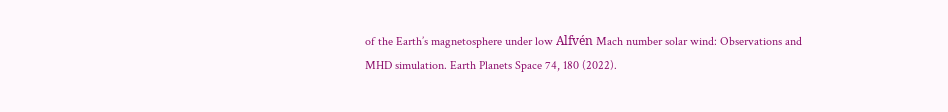of the Earth’s magnetosphere under low Alfvén Mach number solar wind: Observations and MHD simulation. Earth Planets Space 74, 180 (2022).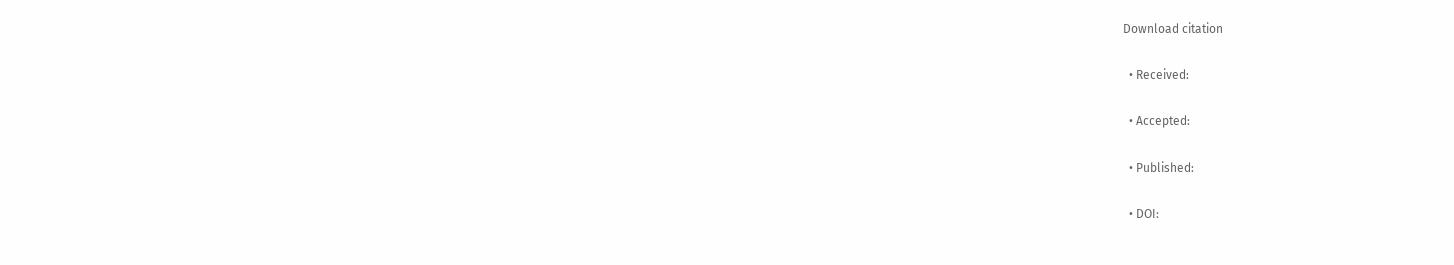Download citation

  • Received:

  • Accepted:

  • Published:

  • DOI: